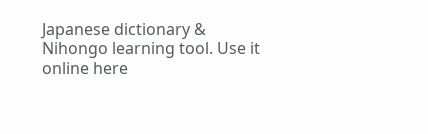Japanese dictionary & Nihongo learning tool. Use it online here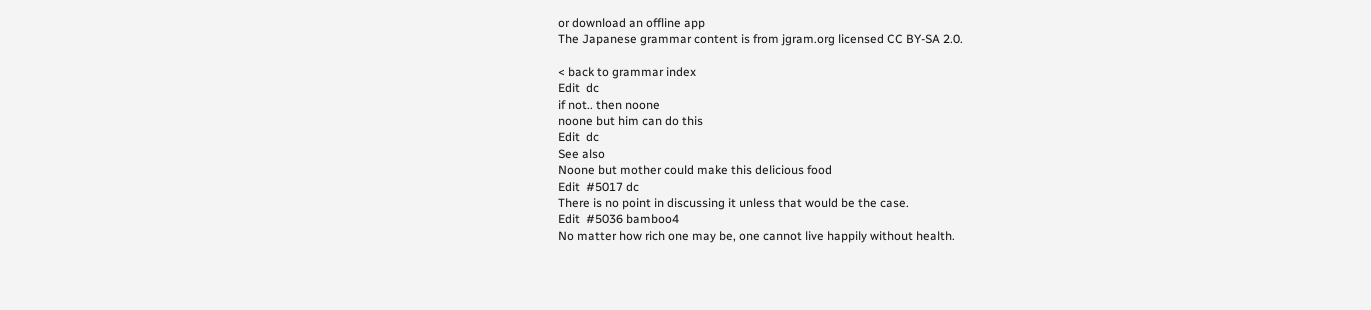or download an offline app
The Japanese grammar content is from jgram.org licensed CC BY-SA 2.0.

< back to grammar index
Edit  dc
if not.. then noone
noone but him can do this
Edit  dc
See also
Noone but mother could make this delicious food
Edit  #5017 dc
There is no point in discussing it unless that would be the case.
Edit  #5036 bamboo4
No matter how rich one may be, one cannot live happily without health.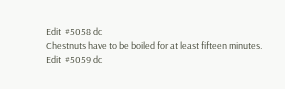Edit  #5058 dc
Chestnuts have to be boiled for at least fifteen minutes.
Edit  #5059 dc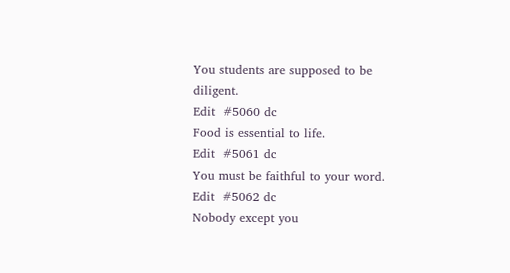You students are supposed to be diligent.
Edit  #5060 dc
Food is essential to life.
Edit  #5061 dc
You must be faithful to your word.
Edit  #5062 dc
Nobody except you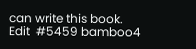can write this book.
Edit  #5459 bamboo4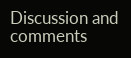Discussion and comments